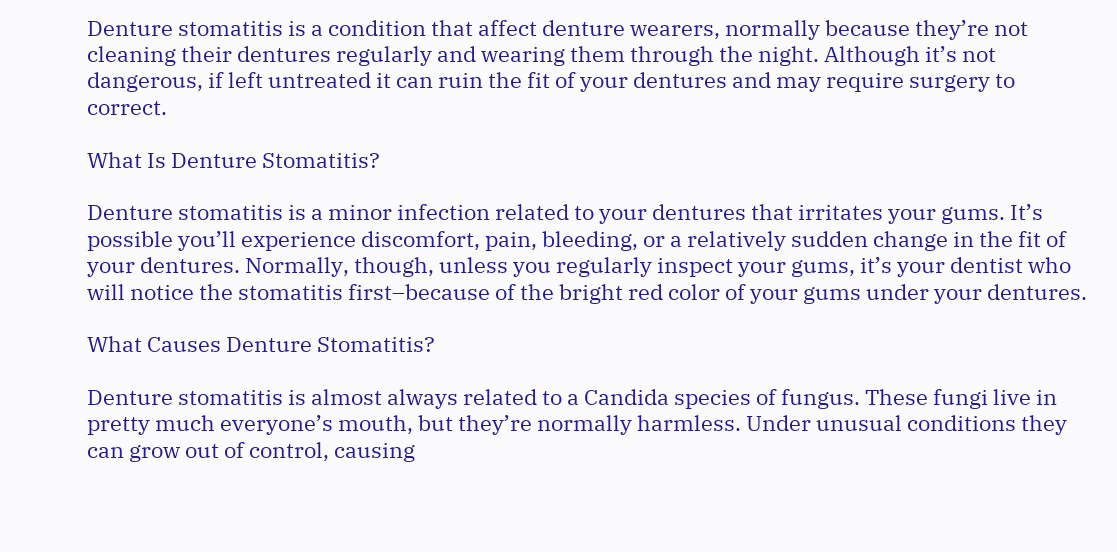Denture stomatitis is a condition that affect denture wearers, normally because they’re not cleaning their dentures regularly and wearing them through the night. Although it’s not dangerous, if left untreated it can ruin the fit of your dentures and may require surgery to correct.

What Is Denture Stomatitis?

Denture stomatitis is a minor infection related to your dentures that irritates your gums. It’s possible you’ll experience discomfort, pain, bleeding, or a relatively sudden change in the fit of your dentures. Normally, though, unless you regularly inspect your gums, it’s your dentist who will notice the stomatitis first–because of the bright red color of your gums under your dentures.

What Causes Denture Stomatitis?

Denture stomatitis is almost always related to a Candida species of fungus. These fungi live in pretty much everyone’s mouth, but they’re normally harmless. Under unusual conditions they can grow out of control, causing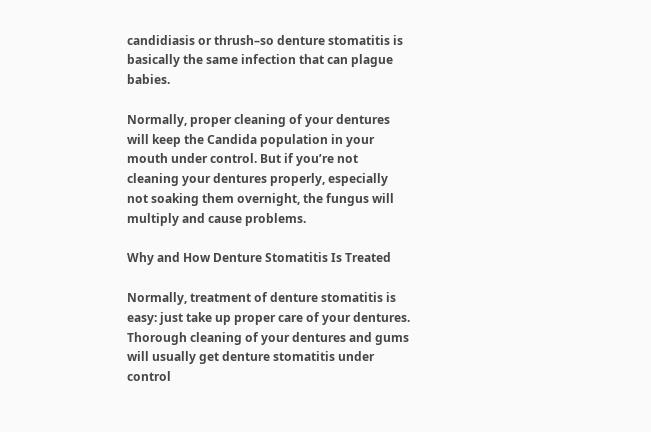candidiasis or thrush–so denture stomatitis is basically the same infection that can plague babies.

Normally, proper cleaning of your dentures will keep the Candida population in your mouth under control. But if you’re not cleaning your dentures properly, especially not soaking them overnight, the fungus will multiply and cause problems.

Why and How Denture Stomatitis Is Treated

Normally, treatment of denture stomatitis is easy: just take up proper care of your dentures. Thorough cleaning of your dentures and gums will usually get denture stomatitis under control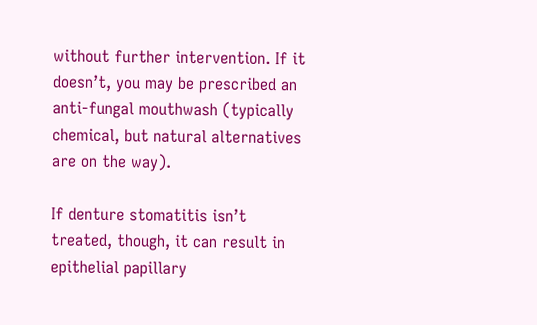without further intervention. If it doesn’t, you may be prescribed an anti-fungal mouthwash (typically chemical, but natural alternatives are on the way).

If denture stomatitis isn’t treated, though, it can result in epithelial papillary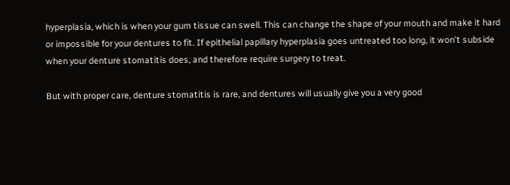hyperplasia, which is when your gum tissue can swell. This can change the shape of your mouth and make it hard or impossible for your dentures to fit. If epithelial papillary hyperplasia goes untreated too long, it won’t subside when your denture stomatitis does, and therefore require surgery to treat.

But with proper care, denture stomatitis is rare, and dentures will usually give you a very good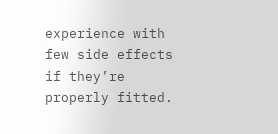experience with few side effects if they’re properly fitted.